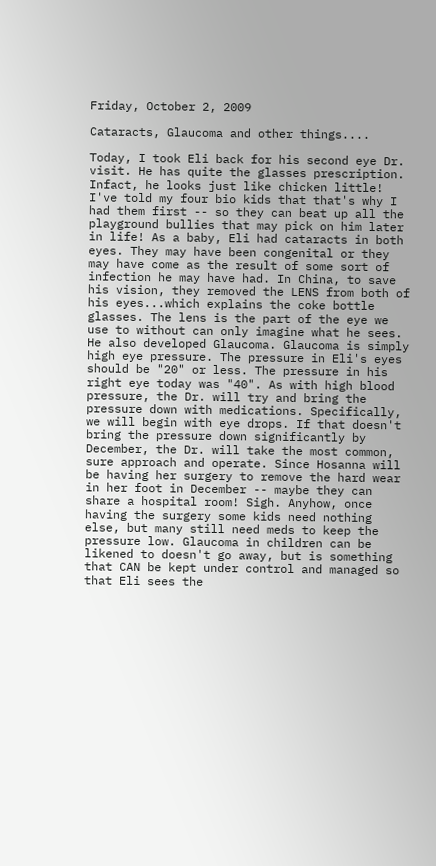Friday, October 2, 2009

Cataracts, Glaucoma and other things....

Today, I took Eli back for his second eye Dr. visit. He has quite the glasses prescription. Infact, he looks just like chicken little! I've told my four bio kids that that's why I had them first -- so they can beat up all the playground bullies that may pick on him later in life! As a baby, Eli had cataracts in both eyes. They may have been congenital or they may have come as the result of some sort of infection he may have had. In China, to save his vision, they removed the LENS from both of his eyes...which explains the coke bottle glasses. The lens is the part of the eye we use to without can only imagine what he sees. He also developed Glaucoma. Glaucoma is simply high eye pressure. The pressure in Eli's eyes should be "20" or less. The pressure in his right eye today was "40". As with high blood pressure, the Dr. will try and bring the pressure down with medications. Specifically, we will begin with eye drops. If that doesn't bring the pressure down significantly by December, the Dr. will take the most common, sure approach and operate. Since Hosanna will be having her surgery to remove the hard wear in her foot in December -- maybe they can share a hospital room! Sigh. Anyhow, once having the surgery some kids need nothing else, but many still need meds to keep the pressure low. Glaucoma in children can be likened to doesn't go away, but is something that CAN be kept under control and managed so that Eli sees the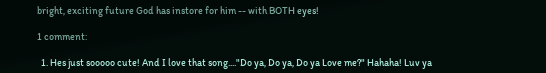bright, exciting future God has instore for him -- with BOTH eyes!

1 comment:

  1. Hes just sooooo cute! And I love that song...."Do ya, Do ya, Do ya Love me?" Hahaha! Luv ya